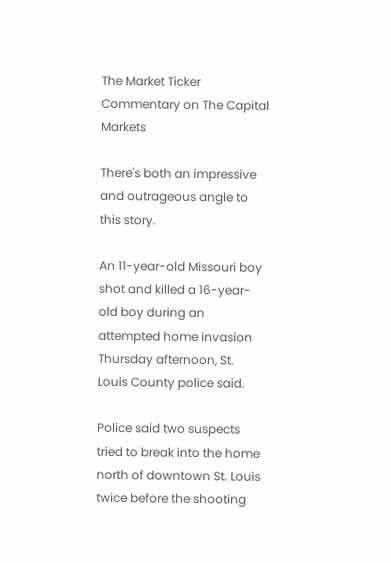The Market Ticker
Commentary on The Capital Markets

There's both an impressive and outrageous angle to this story.

An 11-year-old Missouri boy shot and killed a 16-year-old boy during an attempted home invasion Thursday afternoon, St. Louis County police said.

Police said two suspects tried to break into the home north of downtown St. Louis twice before the shooting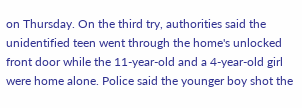on Thursday. On the third try, authorities said the unidentified teen went through the home's unlocked front door while the 11-year-old and a 4-year-old girl were home alone. Police said the younger boy shot the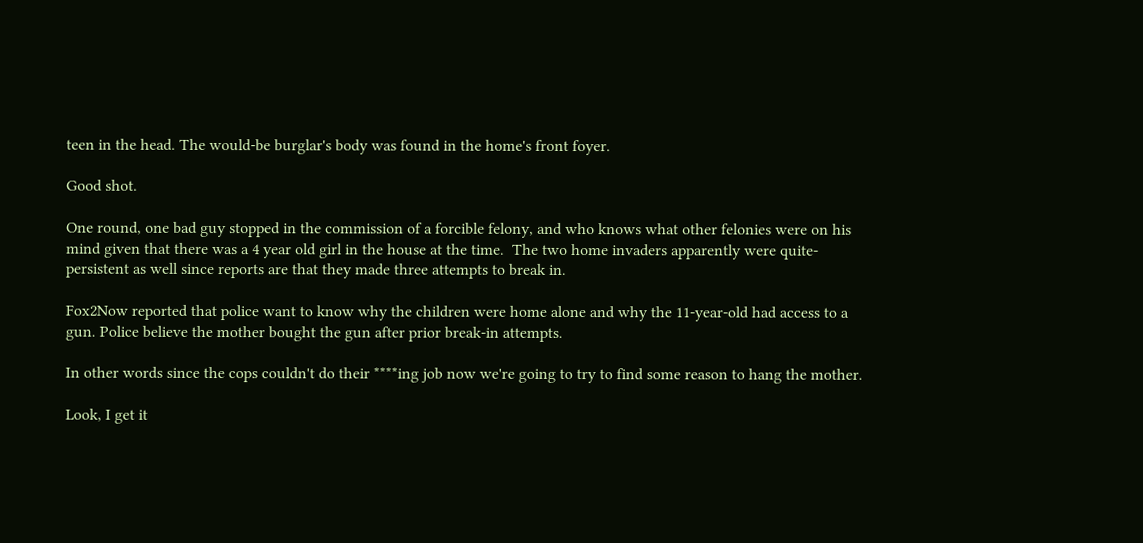teen in the head. The would-be burglar's body was found in the home's front foyer.

Good shot.

One round, one bad guy stopped in the commission of a forcible felony, and who knows what other felonies were on his mind given that there was a 4 year old girl in the house at the time.  The two home invaders apparently were quite-persistent as well since reports are that they made three attempts to break in.

Fox2Now reported that police want to know why the children were home alone and why the 11-year-old had access to a gun. Police believe the mother bought the gun after prior break-in attempts.

In other words since the cops couldn't do their ****ing job now we're going to try to find some reason to hang the mother.

Look, I get it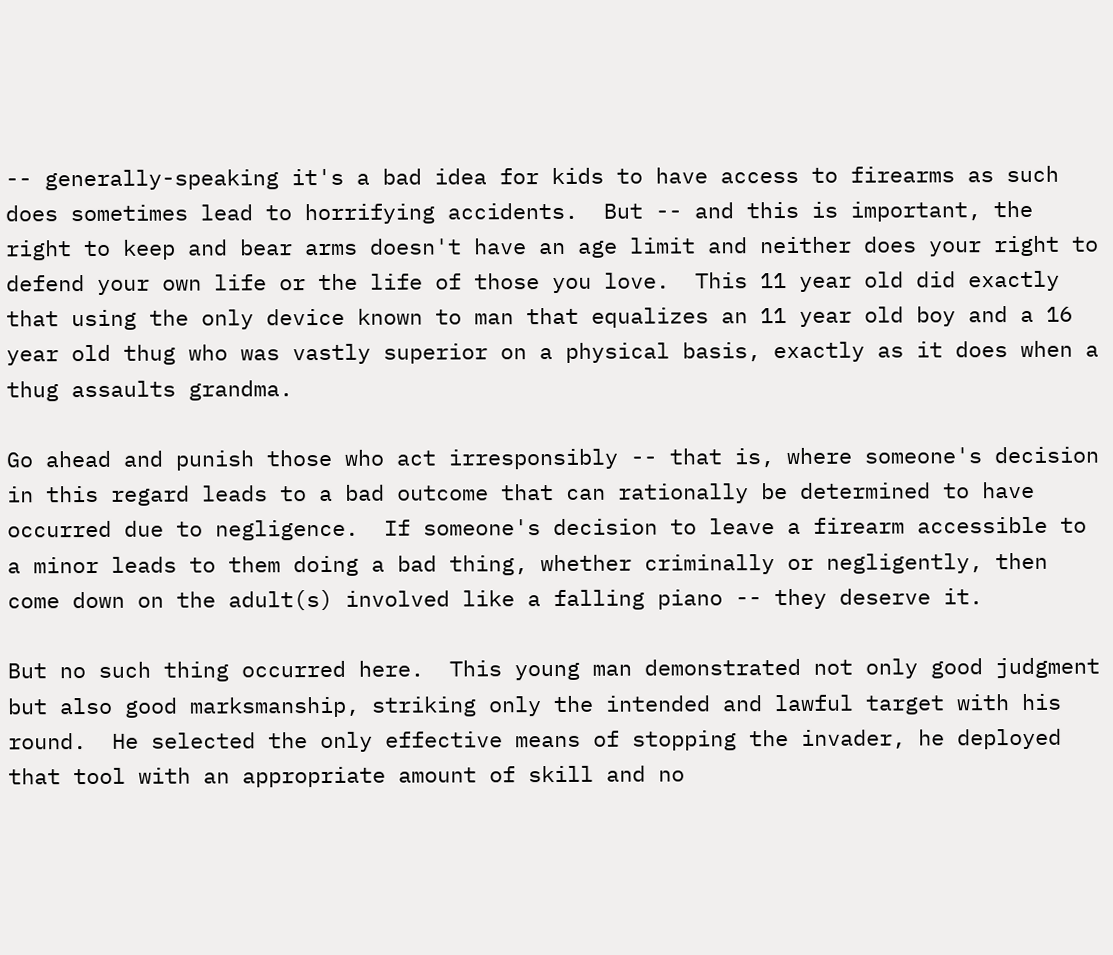-- generally-speaking it's a bad idea for kids to have access to firearms as such does sometimes lead to horrifying accidents.  But -- and this is important, the right to keep and bear arms doesn't have an age limit and neither does your right to defend your own life or the life of those you love.  This 11 year old did exactly that using the only device known to man that equalizes an 11 year old boy and a 16 year old thug who was vastly superior on a physical basis, exactly as it does when a thug assaults grandma.

Go ahead and punish those who act irresponsibly -- that is, where someone's decision in this regard leads to a bad outcome that can rationally be determined to have occurred due to negligence.  If someone's decision to leave a firearm accessible to a minor leads to them doing a bad thing, whether criminally or negligently, then come down on the adult(s) involved like a falling piano -- they deserve it.

But no such thing occurred here.  This young man demonstrated not only good judgment but also good marksmanship, striking only the intended and lawful target with his round.  He selected the only effective means of stopping the invader, he deployed that tool with an appropriate amount of skill and no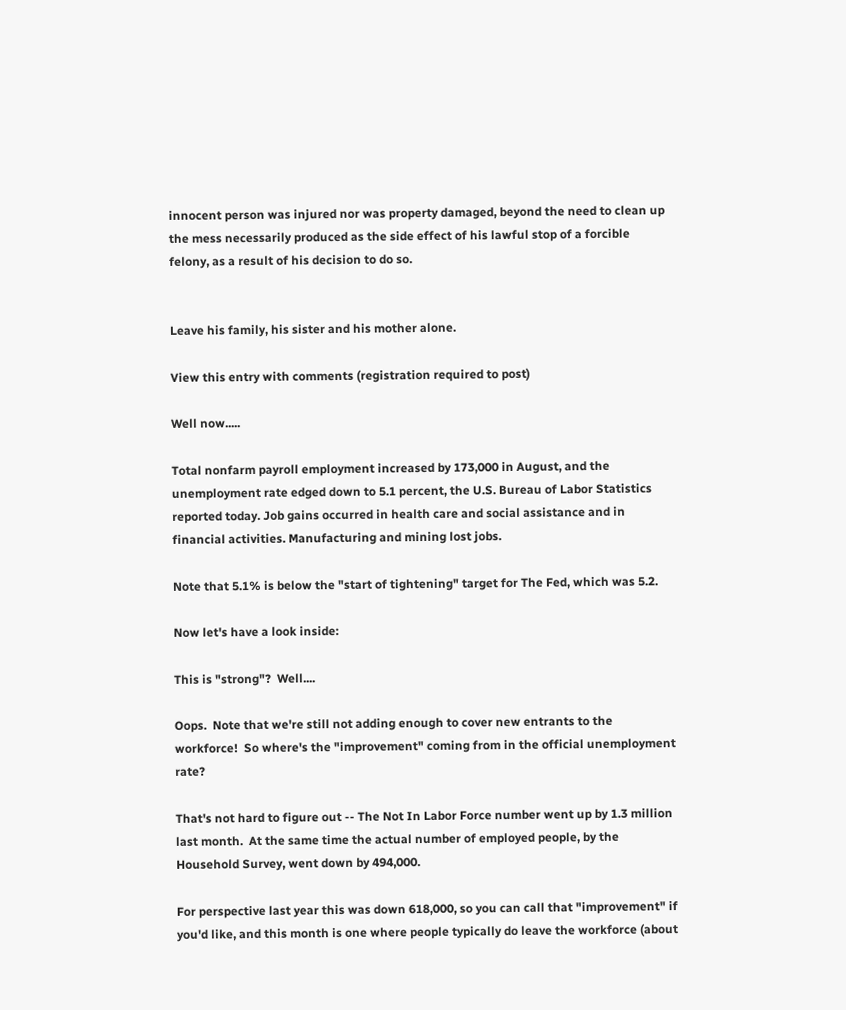innocent person was injured nor was property damaged, beyond the need to clean up the mess necessarily produced as the side effect of his lawful stop of a forcible felony, as a result of his decision to do so.


Leave his family, his sister and his mother alone.

View this entry with comments (registration required to post)

Well now.....

Total nonfarm payroll employment increased by 173,000 in August, and the unemployment rate edged down to 5.1 percent, the U.S. Bureau of Labor Statistics reported today. Job gains occurred in health care and social assistance and in financial activities. Manufacturing and mining lost jobs.

Note that 5.1% is below the "start of tightening" target for The Fed, which was 5.2.

Now let's have a look inside:

This is "strong"?  Well....

Oops.  Note that we're still not adding enough to cover new entrants to the workforce!  So where's the "improvement" coming from in the official unemployment rate?

That's not hard to figure out -- The Not In Labor Force number went up by 1.3 million last month.  At the same time the actual number of employed people, by the Household Survey, went down by 494,000.

For perspective last year this was down 618,000, so you can call that "improvement" if you'd like, and this month is one where people typically do leave the workforce (about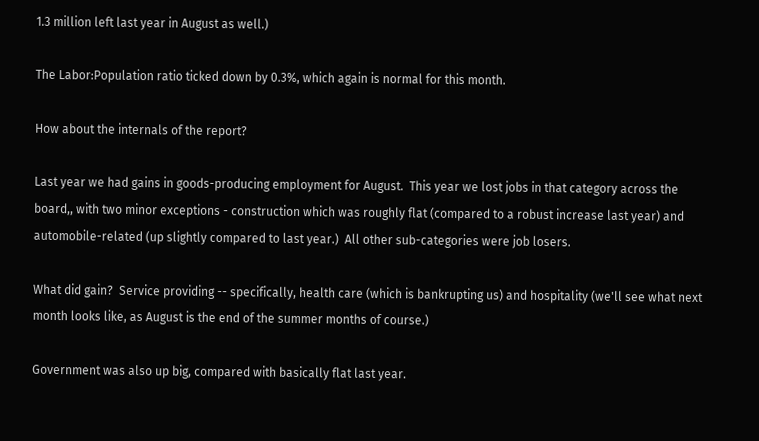1.3 million left last year in August as well.)

The Labor:Population ratio ticked down by 0.3%, which again is normal for this month.

How about the internals of the report?

Last year we had gains in goods-producing employment for August.  This year we lost jobs in that category across the board,, with two minor exceptions - construction which was roughly flat (compared to a robust increase last year) and automobile-related (up slightly compared to last year.)  All other sub-categories were job losers.

What did gain?  Service providing -- specifically, health care (which is bankrupting us) and hospitality (we'll see what next month looks like, as August is the end of the summer months of course.)

Government was also up big, compared with basically flat last year.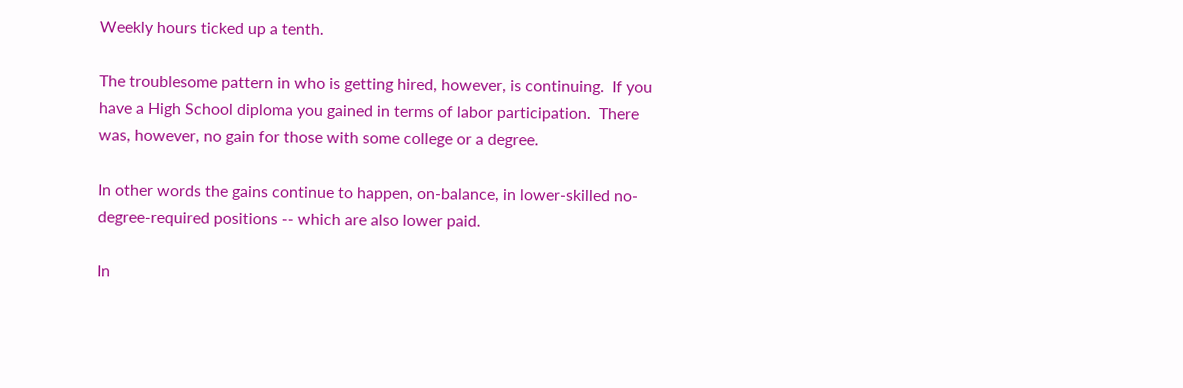Weekly hours ticked up a tenth.

The troublesome pattern in who is getting hired, however, is continuing.  If you have a High School diploma you gained in terms of labor participation.  There was, however, no gain for those with some college or a degree.

In other words the gains continue to happen, on-balance, in lower-skilled no-degree-required positions -- which are also lower paid.

In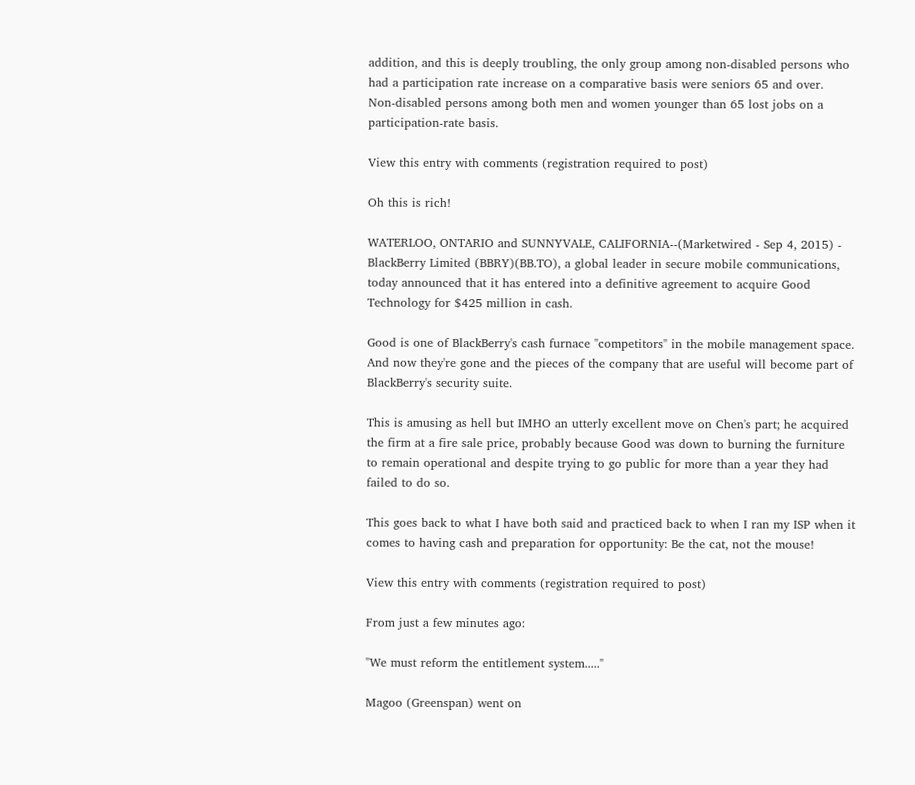addition, and this is deeply troubling, the only group among non-disabled persons who had a participation rate increase on a comparative basis were seniors 65 and over.  Non-disabled persons among both men and women younger than 65 lost jobs on a participation-rate basis.

View this entry with comments (registration required to post)

Oh this is rich!

WATERLOO, ONTARIO and SUNNYVALE, CALIFORNIA--(Marketwired - Sep 4, 2015) - BlackBerry Limited (BBRY)(BB.TO), a global leader in secure mobile communications, today announced that it has entered into a definitive agreement to acquire Good Technology for $425 million in cash.

Good is one of BlackBerry's cash furnace "competitors" in the mobile management space.  And now they're gone and the pieces of the company that are useful will become part of BlackBerry's security suite.

This is amusing as hell but IMHO an utterly excellent move on Chen's part; he acquired the firm at a fire sale price, probably because Good was down to burning the furniture to remain operational and despite trying to go public for more than a year they had failed to do so.

This goes back to what I have both said and practiced back to when I ran my ISP when it comes to having cash and preparation for opportunity: Be the cat, not the mouse!

View this entry with comments (registration required to post)

From just a few minutes ago:

"We must reform the entitlement system....."

Magoo (Greenspan) went on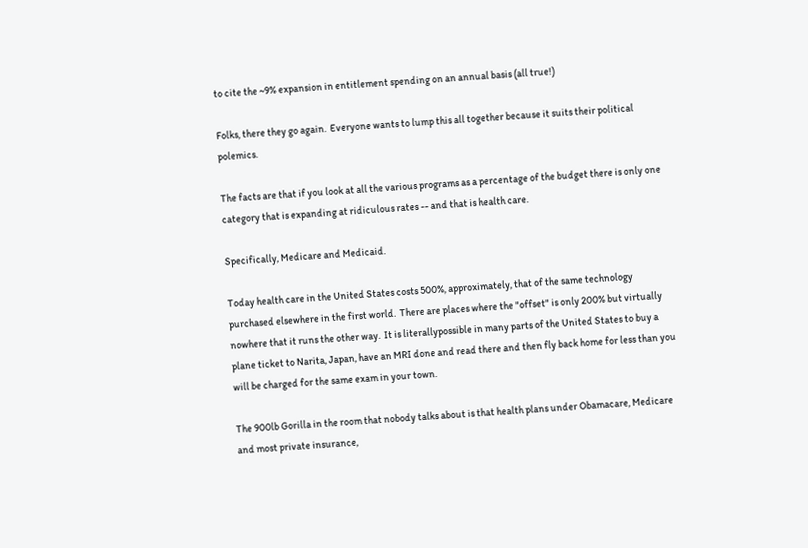to cite the ~9% expansion in entitlement spending on an annual basis (all true!)

Folks, there they go again.  Everyone wants to lump this all together because it suits their political polemics.

The facts are that if you look at all the various programs as a percentage of the budget there is only one category that is expanding at ridiculous rates -- and that is health care.

Specifically, Medicare and Medicaid.

Today health care in the United States costs 500%, approximately, that of the same technology purchased elsewhere in the first world.  There are places where the "offset" is only 200% but virtually nowhere that it runs the other way.  It is literallypossible in many parts of the United States to buy a plane ticket to Narita, Japan, have an MRI done and read there and then fly back home for less than you will be charged for the same exam in your town.

The 900lb Gorilla in the room that nobody talks about is that health plans under Obamacare, Medicare and most private insurance,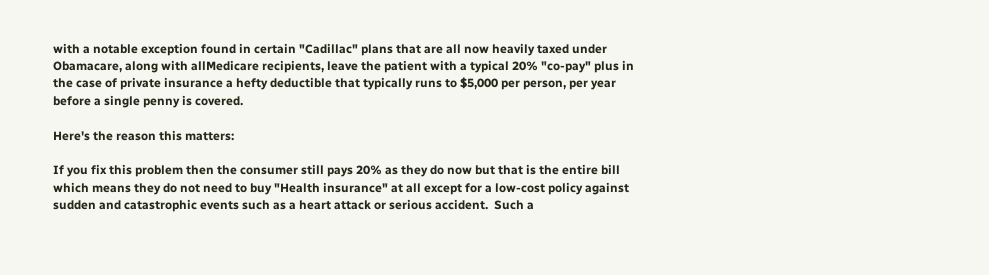with a notable exception found in certain "Cadillac" plans that are all now heavily taxed under Obamacare, along with allMedicare recipients, leave the patient with a typical 20% "co-pay" plus in the case of private insurance a hefty deductible that typically runs to $5,000 per person, per year before a single penny is covered.

Here's the reason this matters:

If you fix this problem then the consumer still pays 20% as they do now but that is the entire bill which means they do not need to buy "Health insurance" at all except for a low-cost policy against sudden and catastrophic events such as a heart attack or serious accident.  Such a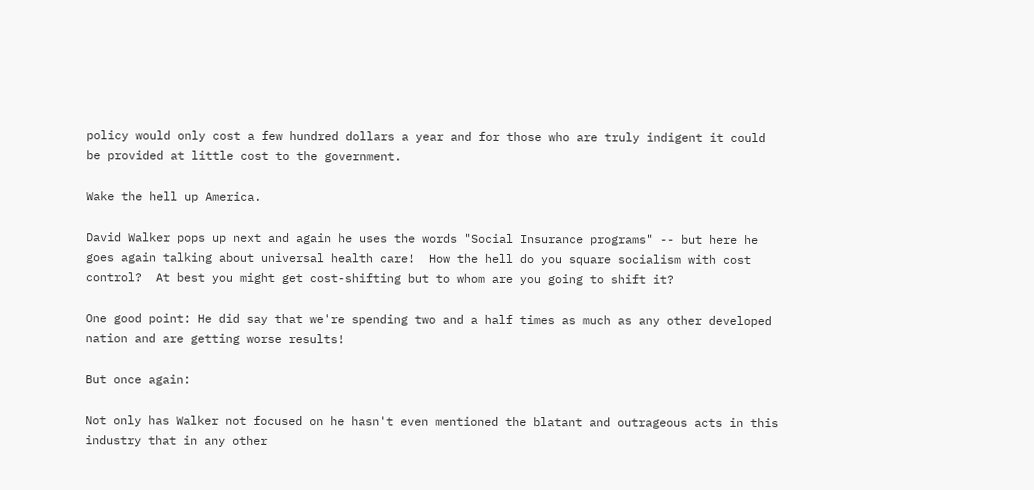policy would only cost a few hundred dollars a year and for those who are truly indigent it could be provided at little cost to the government.

Wake the hell up America.

David Walker pops up next and again he uses the words "Social Insurance programs" -- but here he goes again talking about universal health care!  How the hell do you square socialism with cost control?  At best you might get cost-shifting but to whom are you going to shift it?

One good point: He did say that we're spending two and a half times as much as any other developed nation and are getting worse results!

But once again:

Not only has Walker not focused on he hasn't even mentioned the blatant and outrageous acts in this industry that in any other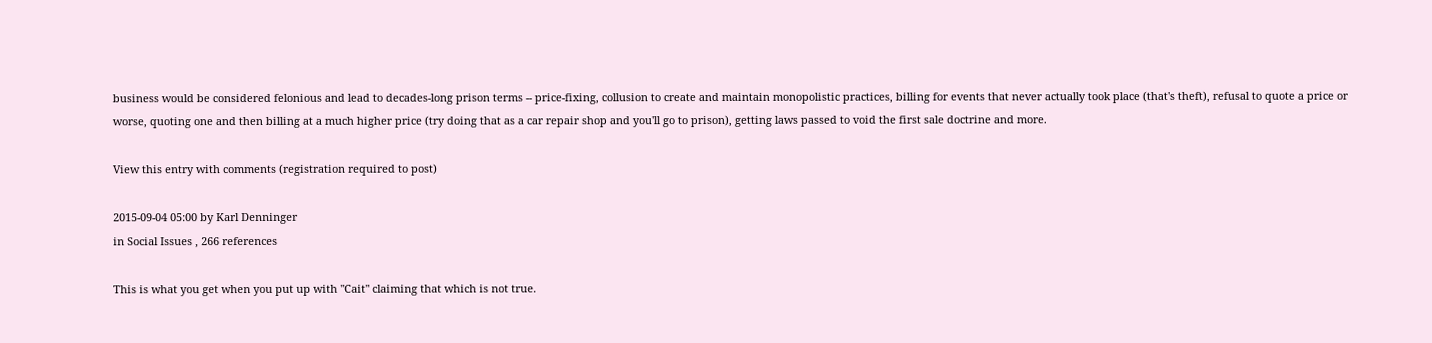business would be considered felonious and lead to decades-long prison terms -- price-fixing, collusion to create and maintain monopolistic practices, billing for events that never actually took place (that's theft), refusal to quote a price or worse, quoting one and then billing at a much higher price (try doing that as a car repair shop and you'll go to prison), getting laws passed to void the first sale doctrine and more.

View this entry with comments (registration required to post)

2015-09-04 05:00 by Karl Denninger
in Social Issues , 266 references

This is what you get when you put up with "Cait" claiming that which is not true.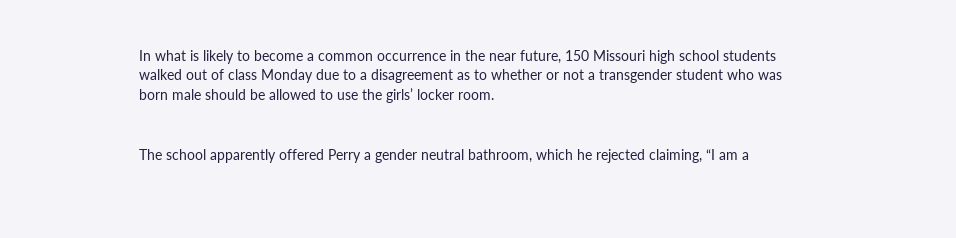In what is likely to become a common occurrence in the near future, 150 Missouri high school students walked out of class Monday due to a disagreement as to whether or not a transgender student who was born male should be allowed to use the girls’ locker room.


The school apparently offered Perry a gender neutral bathroom, which he rejected claiming, “I am a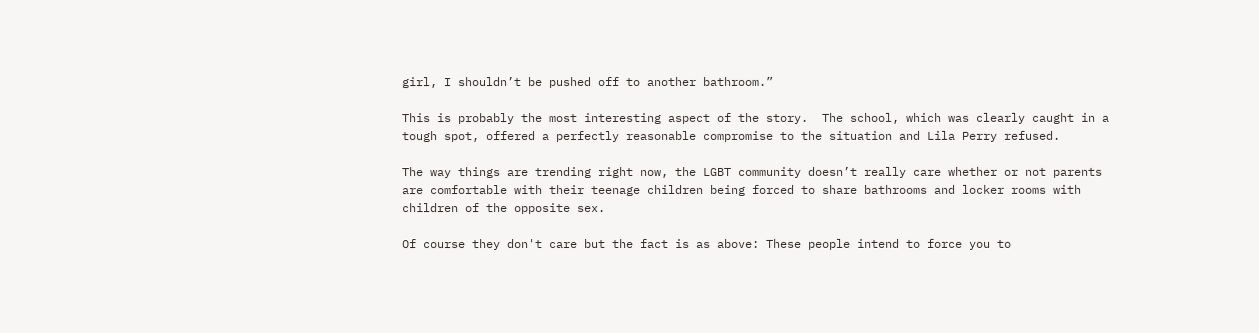girl, I shouldn’t be pushed off to another bathroom.”

This is probably the most interesting aspect of the story.  The school, which was clearly caught in a tough spot, offered a perfectly reasonable compromise to the situation and Lila Perry refused.

The way things are trending right now, the LGBT community doesn’t really care whether or not parents are comfortable with their teenage children being forced to share bathrooms and locker rooms with children of the opposite sex.

Of course they don't care but the fact is as above: These people intend to force you to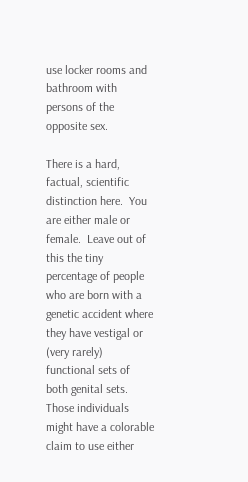use locker rooms and bathroom with persons of the opposite sex.

There is a hard, factual, scientific distinction here.  You are either male or female.  Leave out of this the tiny percentage of people who are born with a genetic accident where they have vestigal or (very rarely) functional sets of both genital sets.  Those individuals might have a colorable claim to use either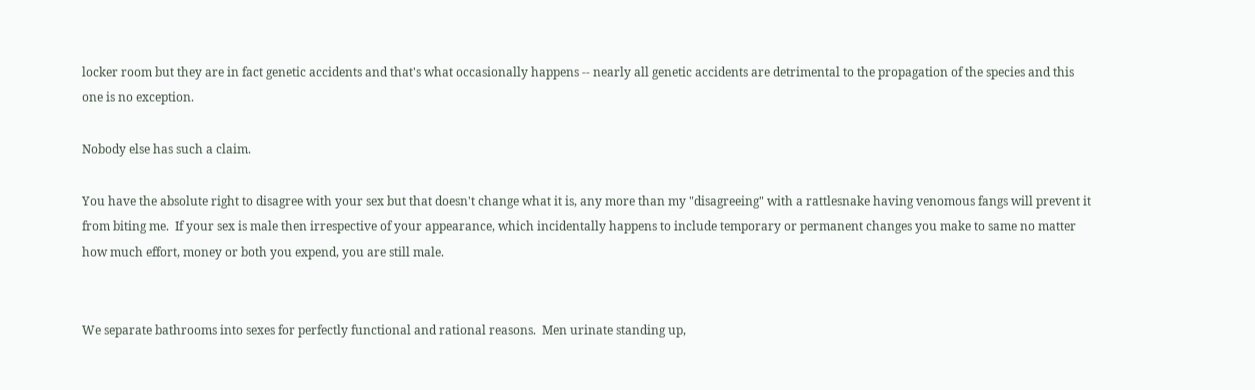locker room but they are in fact genetic accidents and that's what occasionally happens -- nearly all genetic accidents are detrimental to the propagation of the species and this one is no exception.

Nobody else has such a claim.

You have the absolute right to disagree with your sex but that doesn't change what it is, any more than my "disagreeing" with a rattlesnake having venomous fangs will prevent it from biting me.  If your sex is male then irrespective of your appearance, which incidentally happens to include temporary or permanent changes you make to same no matter how much effort, money or both you expend, you are still male.


We separate bathrooms into sexes for perfectly functional and rational reasons.  Men urinate standing up,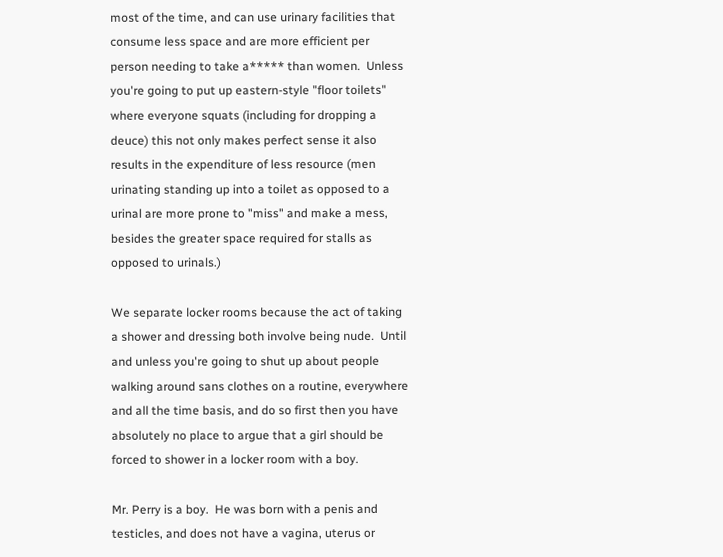most of the time, and can use urinary facilities that consume less space and are more efficient per person needing to take a***** than women.  Unless you're going to put up eastern-style "floor toilets" where everyone squats (including for dropping a deuce) this not only makes perfect sense it also results in the expenditure of less resource (men urinating standing up into a toilet as opposed to a urinal are more prone to "miss" and make a mess, besides the greater space required for stalls as opposed to urinals.)

We separate locker rooms because the act of taking a shower and dressing both involve being nude.  Until and unless you're going to shut up about people walking around sans clothes on a routine, everywhere and all the time basis, and do so first then you have absolutely no place to argue that a girl should be forced to shower in a locker room with a boy.

Mr. Perry is a boy.  He was born with a penis and testicles, and does not have a vagina, uterus or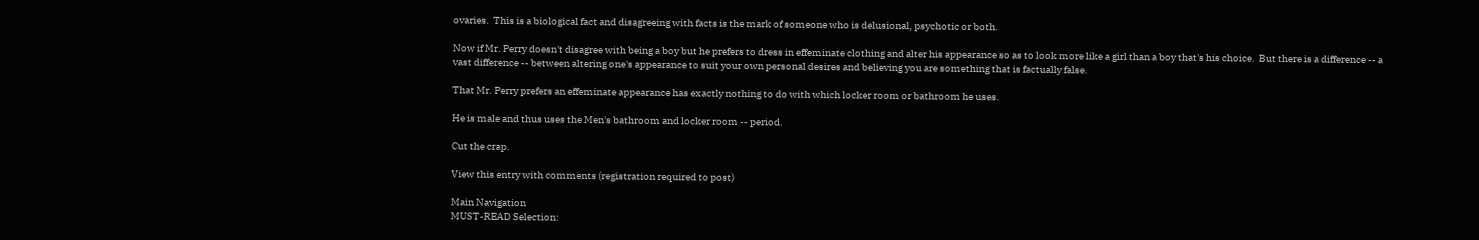ovaries.  This is a biological fact and disagreeing with facts is the mark of someone who is delusional, psychotic or both.

Now if Mr. Perry doesn't disagree with being a boy but he prefers to dress in effeminate clothing and alter his appearance so as to look more like a girl than a boy that's his choice.  But there is a difference -- a vast difference -- between altering one's appearance to suit your own personal desires and believing you are something that is factually false.

That Mr. Perry prefers an effeminate appearance has exactly nothing to do with which locker room or bathroom he uses.

He is male and thus uses the Men's bathroom and locker room -- period.

Cut the crap.

View this entry with comments (registration required to post)

Main Navigation
MUST-READ Selection: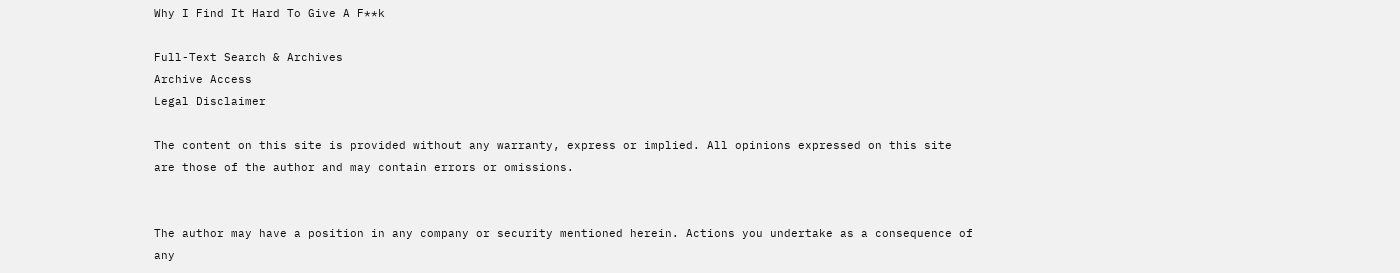Why I Find It Hard To Give A F**k

Full-Text Search & Archives
Archive Access
Legal Disclaimer

The content on this site is provided without any warranty, express or implied. All opinions expressed on this site are those of the author and may contain errors or omissions.


The author may have a position in any company or security mentioned herein. Actions you undertake as a consequence of any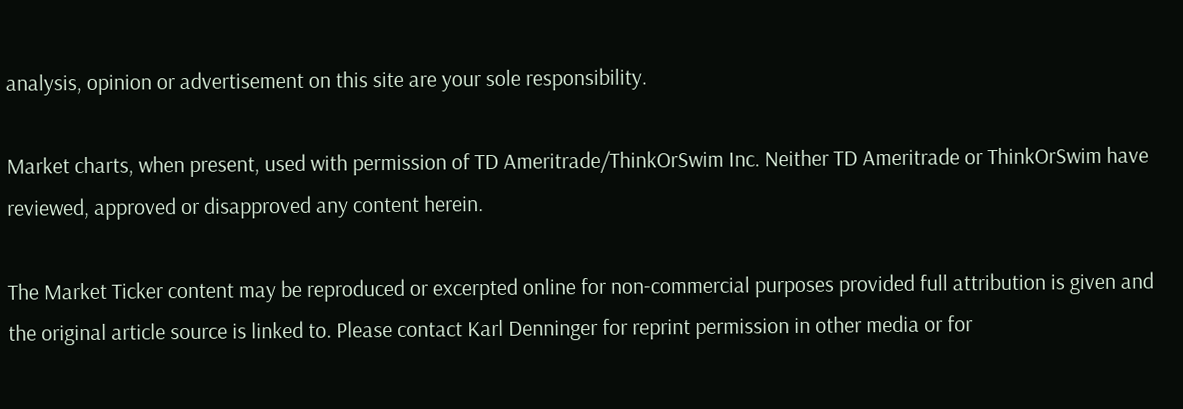analysis, opinion or advertisement on this site are your sole responsibility.

Market charts, when present, used with permission of TD Ameritrade/ThinkOrSwim Inc. Neither TD Ameritrade or ThinkOrSwim have reviewed, approved or disapproved any content herein.

The Market Ticker content may be reproduced or excerpted online for non-commercial purposes provided full attribution is given and the original article source is linked to. Please contact Karl Denninger for reprint permission in other media or for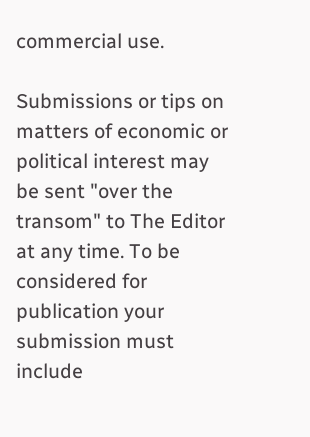commercial use.

Submissions or tips on matters of economic or political interest may be sent "over the transom" to The Editor at any time. To be considered for publication your submission must include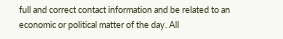full and correct contact information and be related to an economic or political matter of the day. All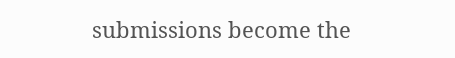submissions become the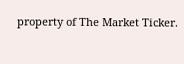property of The Market Ticker.